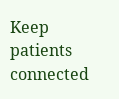Keep patients connected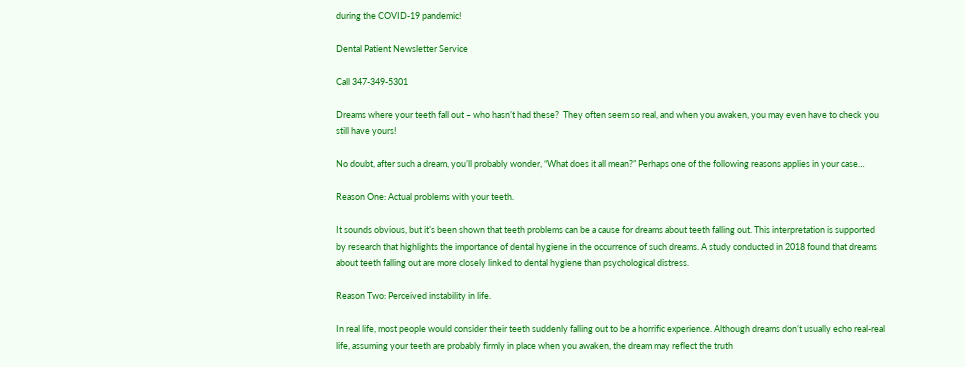during the COVID-19 pandemic!

Dental Patient Newsletter Service

Call 347-349-5301

Dreams where your teeth fall out – who hasn’t had these?  They often seem so real, and when you awaken, you may even have to check you still have yours!

No doubt, after such a dream, you’ll probably wonder, “What does it all mean?” Perhaps one of the following reasons applies in your case…

Reason One: Actual problems with your teeth.

It sounds obvious, but it’s been shown that teeth problems can be a cause for dreams about teeth falling out. This interpretation is supported by research that highlights the importance of dental hygiene in the occurrence of such dreams. A study conducted in 2018 found that dreams about teeth falling out are more closely linked to dental hygiene than psychological distress.

Reason Two: Perceived instability in life.

In real life, most people would consider their teeth suddenly falling out to be a horrific experience. Although dreams don’t usually echo real-real life, assuming your teeth are probably firmly in place when you awaken, the dream may reflect the truth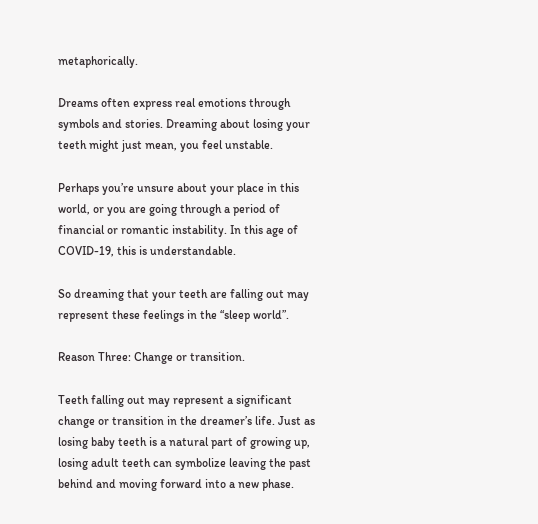metaphorically.

Dreams often express real emotions through symbols and stories. Dreaming about losing your teeth might just mean, you feel unstable.

Perhaps you’re unsure about your place in this world, or you are going through a period of financial or romantic instability. In this age of COVID-19, this is understandable.

So dreaming that your teeth are falling out may represent these feelings in the “sleep world”.

Reason Three: Change or transition.

Teeth falling out may represent a significant change or transition in the dreamer’s life. Just as losing baby teeth is a natural part of growing up, losing adult teeth can symbolize leaving the past behind and moving forward into a new phase.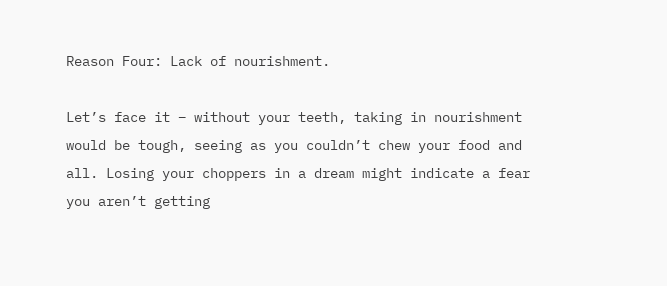Reason Four: Lack of nourishment.

Let’s face it – without your teeth, taking in nourishment would be tough, seeing as you couldn’t chew your food and all. Losing your choppers in a dream might indicate a fear you aren’t getting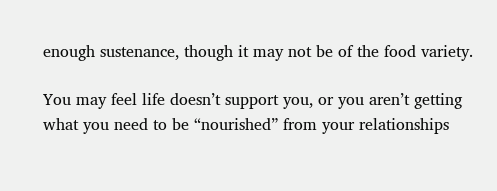enough sustenance, though it may not be of the food variety.

You may feel life doesn’t support you, or you aren’t getting what you need to be “nourished” from your relationships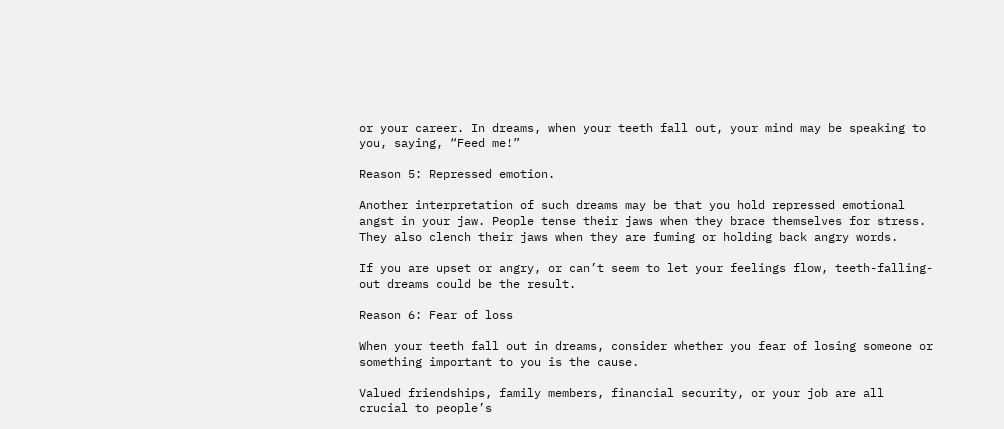or your career. In dreams, when your teeth fall out, your mind may be speaking to you, saying, “Feed me!”

Reason 5: Repressed emotion.

Another interpretation of such dreams may be that you hold repressed emotional angst in your jaw. People tense their jaws when they brace themselves for stress. They also clench their jaws when they are fuming or holding back angry words.

If you are upset or angry, or can’t seem to let your feelings flow, teeth-falling-out dreams could be the result.

Reason 6: Fear of loss

When your teeth fall out in dreams, consider whether you fear of losing someone or something important to you is the cause.

Valued friendships, family members, financial security, or your job are all crucial to people’s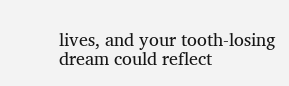lives, and your tooth-losing dream could reflect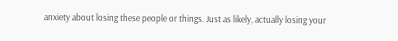anxiety about losing these people or things. Just as likely, actually losing your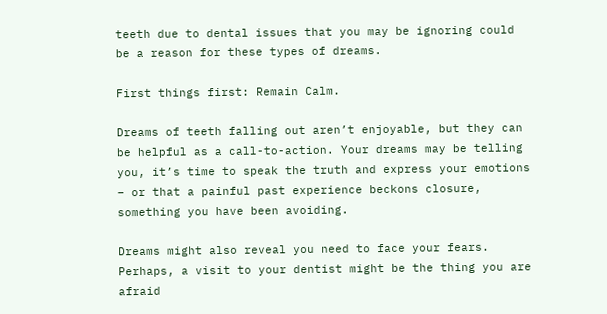teeth due to dental issues that you may be ignoring could be a reason for these types of dreams.

First things first: Remain Calm.

Dreams of teeth falling out aren’t enjoyable, but they can be helpful as a call-to-action. Your dreams may be telling you, it’s time to speak the truth and express your emotions – or that a painful past experience beckons closure, something you have been avoiding.

Dreams might also reveal you need to face your fears. Perhaps, a visit to your dentist might be the thing you are afraid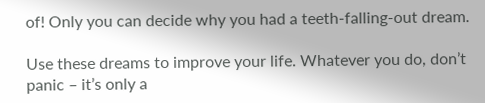of! Only you can decide why you had a teeth-falling-out dream.

Use these dreams to improve your life. Whatever you do, don’t panic – it’s only a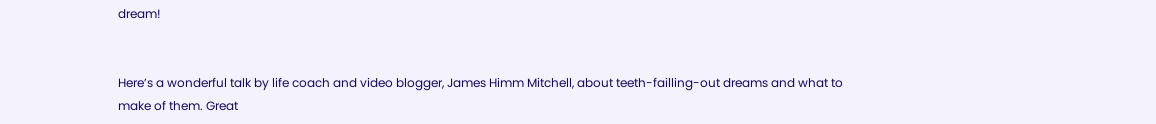dream!


Here’s a wonderful talk by life coach and video blogger, James Himm Mitchell, about teeth-failling-out dreams and what to make of them. Great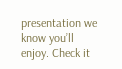presentation we know you’ll enjoy. Check it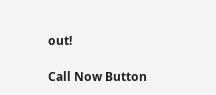out!

Call Now Button